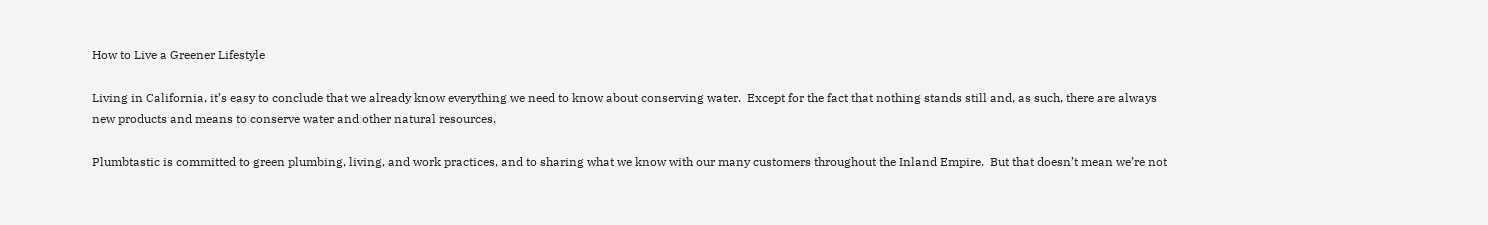How to Live a Greener Lifestyle

Living in California, it’s easy to conclude that we already know everything we need to know about conserving water.  Except for the fact that nothing stands still and, as such, there are always new products and means to conserve water and other natural resources.

Plumbtastic is committed to green plumbing, living, and work practices, and to sharing what we know with our many customers throughout the Inland Empire.  But that doesn’t mean we’re not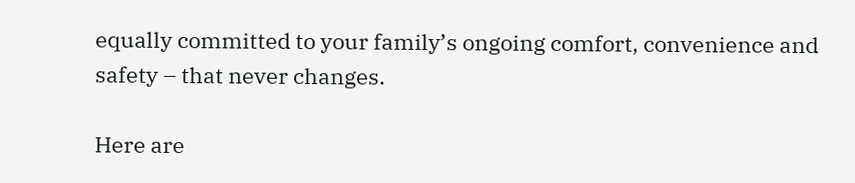equally committed to your family’s ongoing comfort, convenience and safety – that never changes.

Here are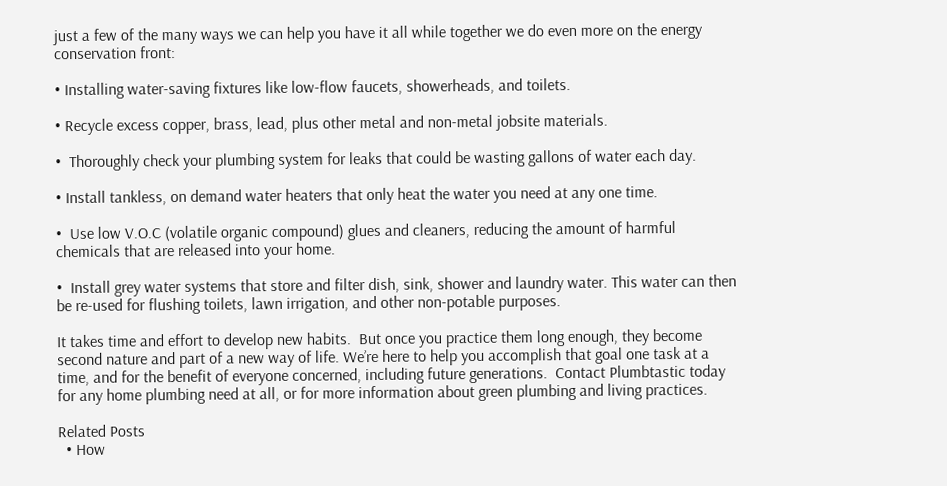just a few of the many ways we can help you have it all while together we do even more on the energy conservation front:

• Installing water-saving fixtures like low-flow faucets, showerheads, and toilets.

• Recycle excess copper, brass, lead, plus other metal and non-metal jobsite materials.

•  Thoroughly check your plumbing system for leaks that could be wasting gallons of water each day.

• Install tankless, on demand water heaters that only heat the water you need at any one time.

•  Use low V.O.C (volatile organic compound) glues and cleaners, reducing the amount of harmful chemicals that are released into your home.

•  Install grey water systems that store and filter dish, sink, shower and laundry water. This water can then be re-used for flushing toilets, lawn irrigation, and other non-potable purposes.

It takes time and effort to develop new habits.  But once you practice them long enough, they become second nature and part of a new way of life. We’re here to help you accomplish that goal one task at a time, and for the benefit of everyone concerned, including future generations.  Contact Plumbtastic today for any home plumbing need at all, or for more information about green plumbing and living practices.

Related Posts
  • How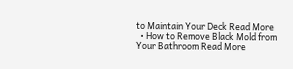to Maintain Your Deck Read More
  • How to Remove Black Mold from Your Bathroom Read More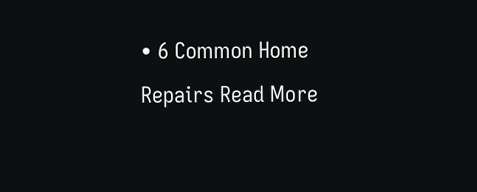• 6 Common Home Repairs Read More